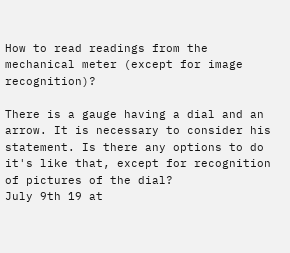How to read readings from the mechanical meter (except for image recognition)?

There is a gauge having a dial and an arrow. It is necessary to consider his statement. Is there any options to do
it's like that, except for recognition of pictures of the dial?
July 9th 19 at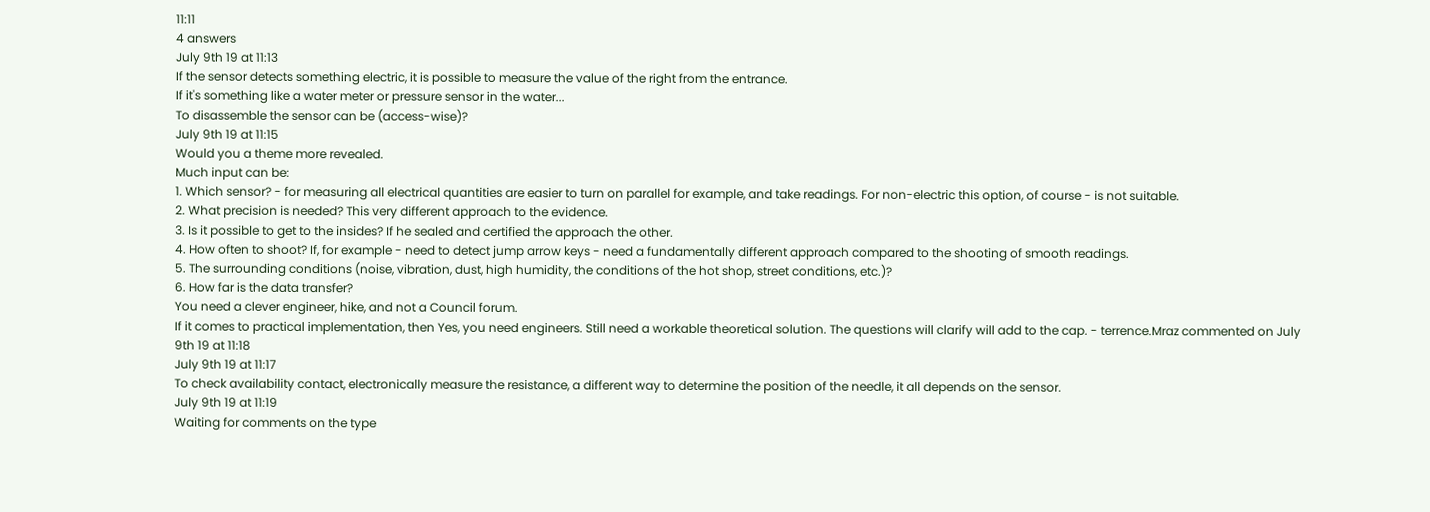11:11
4 answers
July 9th 19 at 11:13
If the sensor detects something electric, it is possible to measure the value of the right from the entrance.
If it's something like a water meter or pressure sensor in the water...
To disassemble the sensor can be (access-wise)?
July 9th 19 at 11:15
Would you a theme more revealed.
Much input can be:
1. Which sensor? - for measuring all electrical quantities are easier to turn on parallel for example, and take readings. For non-electric this option, of course - is not suitable.
2. What precision is needed? This very different approach to the evidence.
3. Is it possible to get to the insides? If he sealed and certified the approach the other.
4. How often to shoot? If, for example - need to detect jump arrow keys - need a fundamentally different approach compared to the shooting of smooth readings.
5. The surrounding conditions (noise, vibration, dust, high humidity, the conditions of the hot shop, street conditions, etc.)?
6. How far is the data transfer?
You need a clever engineer, hike, and not a Council forum.
If it comes to practical implementation, then Yes, you need engineers. Still need a workable theoretical solution. The questions will clarify will add to the cap. - terrence.Mraz commented on July 9th 19 at 11:18
July 9th 19 at 11:17
To check availability contact, electronically measure the resistance, a different way to determine the position of the needle, it all depends on the sensor.
July 9th 19 at 11:19
Waiting for comments on the type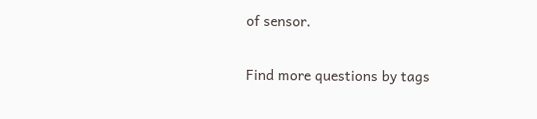of sensor.

Find more questions by tags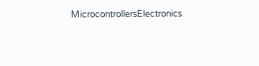MicrocontrollersElectronics